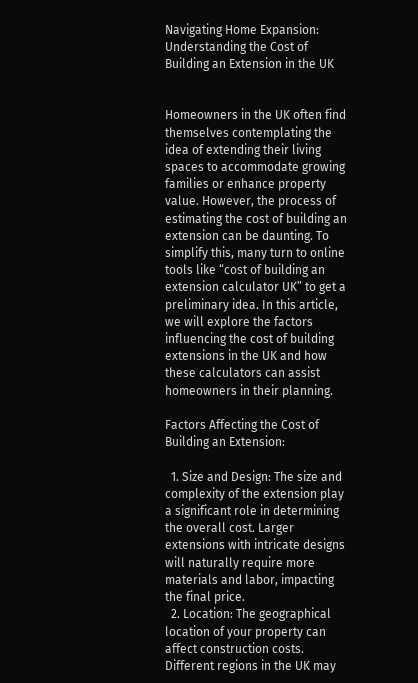Navigating Home Expansion: Understanding the Cost of Building an Extension in the UK


Homeowners in the UK often find themselves contemplating the idea of extending their living spaces to accommodate growing families or enhance property value. However, the process of estimating the cost of building an extension can be daunting. To simplify this, many turn to online tools like “cost of building an extension calculator UK” to get a preliminary idea. In this article, we will explore the factors influencing the cost of building extensions in the UK and how these calculators can assist homeowners in their planning.

Factors Affecting the Cost of Building an Extension:

  1. Size and Design: The size and complexity of the extension play a significant role in determining the overall cost. Larger extensions with intricate designs will naturally require more materials and labor, impacting the final price.
  2. Location: The geographical location of your property can affect construction costs. Different regions in the UK may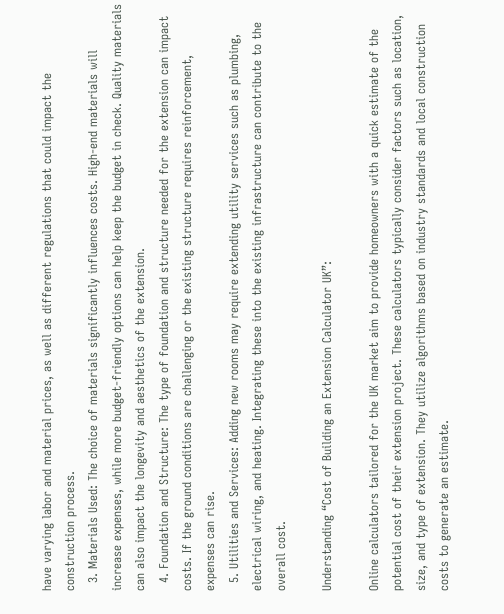have varying labor and material prices, as well as different regulations that could impact the construction process.
  3. Materials Used: The choice of materials significantly influences costs. High-end materials will increase expenses, while more budget-friendly options can help keep the budget in check. Quality materials can also impact the longevity and aesthetics of the extension.
  4. Foundation and Structure: The type of foundation and structure needed for the extension can impact costs. If the ground conditions are challenging or the existing structure requires reinforcement, expenses can rise.
  5. Utilities and Services: Adding new rooms may require extending utility services such as plumbing, electrical wiring, and heating. Integrating these into the existing infrastructure can contribute to the overall cost.

Understanding “Cost of Building an Extension Calculator UK”:

Online calculators tailored for the UK market aim to provide homeowners with a quick estimate of the potential cost of their extension project. These calculators typically consider factors such as location, size, and type of extension. They utilize algorithms based on industry standards and local construction costs to generate an estimate.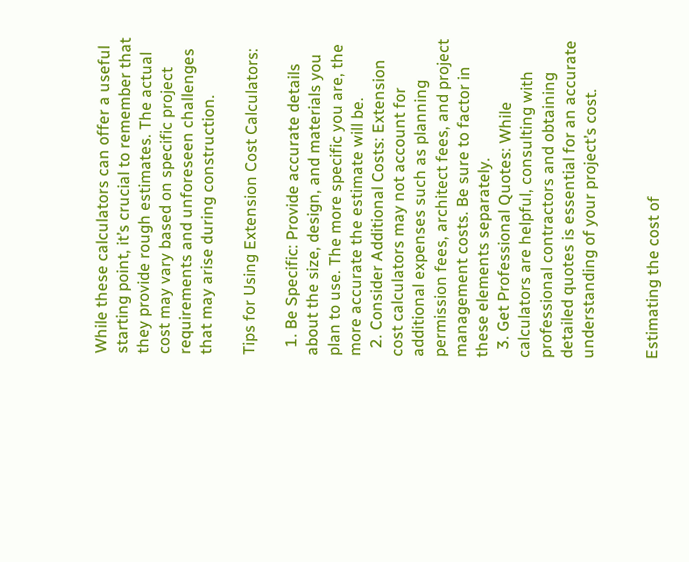While these calculators can offer a useful starting point, it’s crucial to remember that they provide rough estimates. The actual cost may vary based on specific project requirements and unforeseen challenges that may arise during construction.

Tips for Using Extension Cost Calculators:

  1. Be Specific: Provide accurate details about the size, design, and materials you plan to use. The more specific you are, the more accurate the estimate will be.
  2. Consider Additional Costs: Extension cost calculators may not account for additional expenses such as planning permission fees, architect fees, and project management costs. Be sure to factor in these elements separately.
  3. Get Professional Quotes: While calculators are helpful, consulting with professional contractors and obtaining detailed quotes is essential for an accurate understanding of your project’s cost.


Estimating the cost of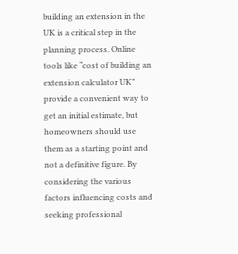building an extension in the UK is a critical step in the planning process. Online tools like “cost of building an extension calculator UK” provide a convenient way to get an initial estimate, but homeowners should use them as a starting point and not a definitive figure. By considering the various factors influencing costs and seeking professional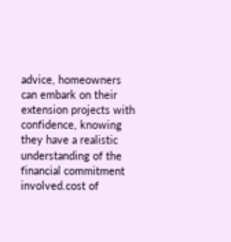advice, homeowners can embark on their extension projects with confidence, knowing they have a realistic understanding of the financial commitment involved.cost of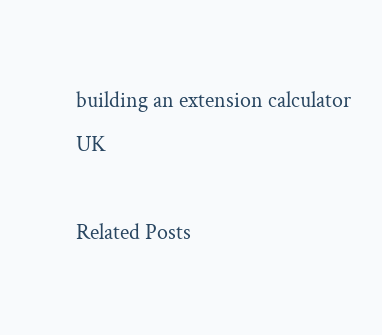building an extension calculator UK

Related Posts